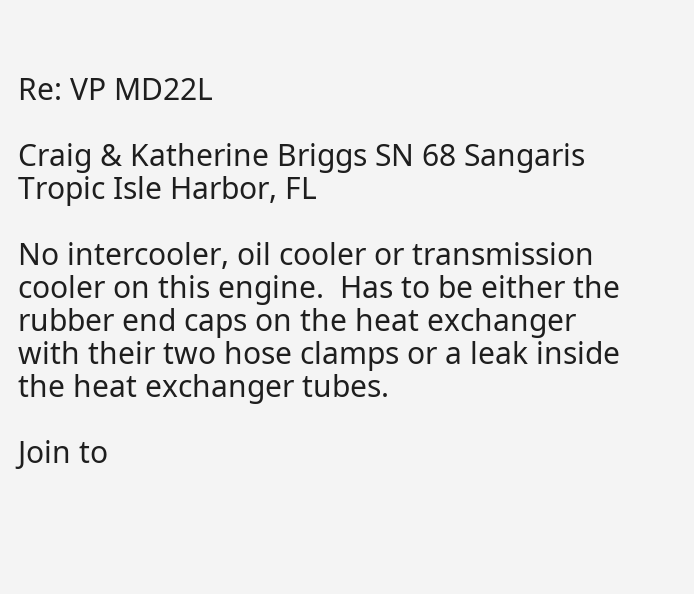Re: VP MD22L

Craig & Katherine Briggs SN 68 Sangaris Tropic Isle Harbor, FL

No intercooler, oil cooler or transmission cooler on this engine.  Has to be either the rubber end caps on the heat exchanger with their two hose clamps or a leak inside the heat exchanger tubes.

Join to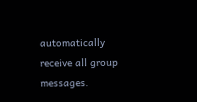automatically receive all group messages.